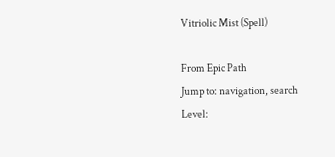Vitriolic Mist (Spell)

From Epic Path
Jump to: navigation, search
Level: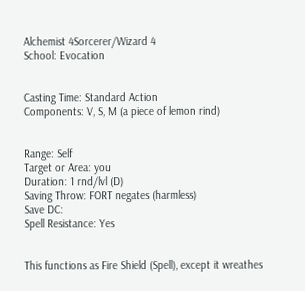Alchemist 4Sorcerer/Wizard 4
School: Evocation


Casting Time: Standard Action
Components: V, S, M (a piece of lemon rind)


Range: Self
Target or Area: you
Duration: 1 rnd/lvl (D)
Saving Throw: FORT negates (harmless)
Save DC:
Spell Resistance: Yes


This functions as Fire Shield (Spell), except it wreathes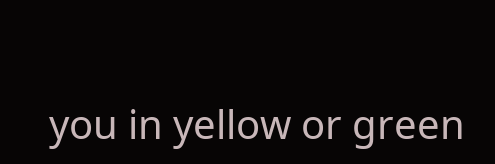you in yellow or green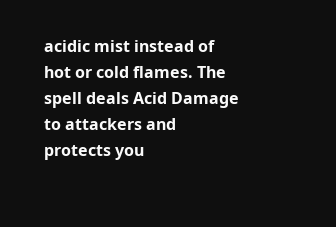acidic mist instead of hot or cold flames. The spell deals Acid Damage to attackers and protects you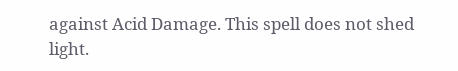against Acid Damage. This spell does not shed light.